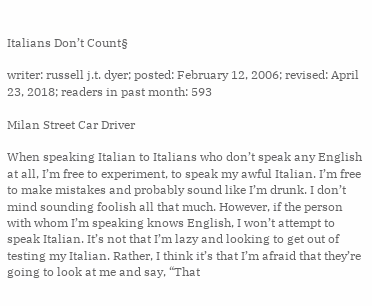Italians Don’t Count§

writer: russell j.t. dyer; posted: February 12, 2006; revised: April 23, 2018; readers in past month: 593

Milan Street Car Driver

When speaking Italian to Italians who don’t speak any English at all, I’m free to experiment, to speak my awful Italian. I’m free to make mistakes and probably sound like I’m drunk. I don’t mind sounding foolish all that much. However, if the person with whom I’m speaking knows English, I won’t attempt to speak Italian. It’s not that I’m lazy and looking to get out of testing my Italian. Rather, I think it’s that I’m afraid that they’re going to look at me and say, “That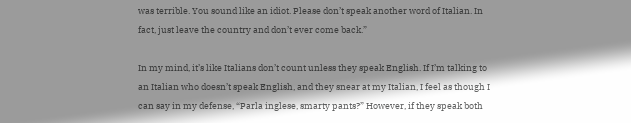was terrible. You sound like an idiot. Please don’t speak another word of Italian. In fact, just leave the country and don’t ever come back.”

In my mind, it’s like Italians don’t count unless they speak English. If I’m talking to an Italian who doesn’t speak English, and they snear at my Italian, I feel as though I can say in my defense, “Parla inglese, smarty pants?” However, if they speak both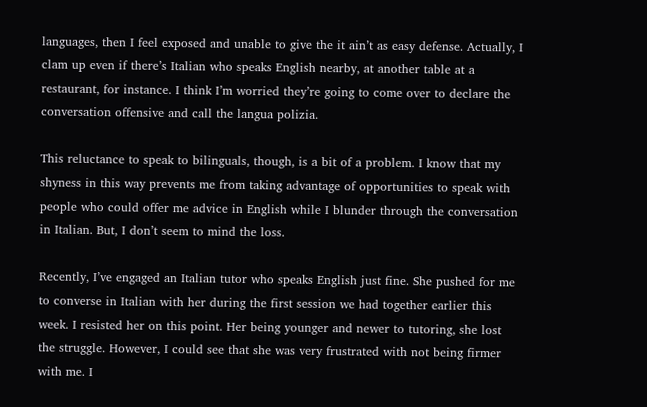languages, then I feel exposed and unable to give the it ain’t as easy defense. Actually, I clam up even if there’s Italian who speaks English nearby, at another table at a restaurant, for instance. I think I’m worried they’re going to come over to declare the conversation offensive and call the langua polizia.

This reluctance to speak to bilinguals, though, is a bit of a problem. I know that my shyness in this way prevents me from taking advantage of opportunities to speak with people who could offer me advice in English while I blunder through the conversation in Italian. But, I don’t seem to mind the loss.

Recently, I’ve engaged an Italian tutor who speaks English just fine. She pushed for me to converse in Italian with her during the first session we had together earlier this week. I resisted her on this point. Her being younger and newer to tutoring, she lost the struggle. However, I could see that she was very frustrated with not being firmer with me. I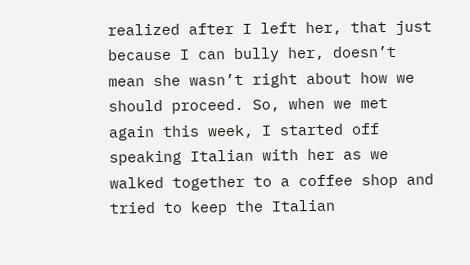realized after I left her, that just because I can bully her, doesn’t mean she wasn’t right about how we should proceed. So, when we met again this week, I started off speaking Italian with her as we walked together to a coffee shop and tried to keep the Italian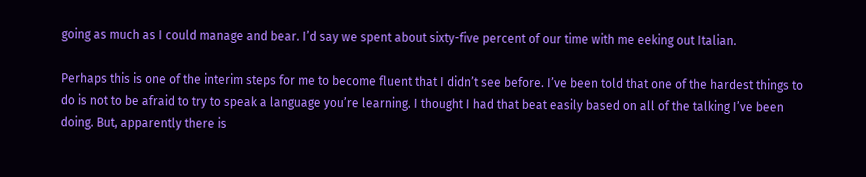going as much as I could manage and bear. I’d say we spent about sixty-five percent of our time with me eeking out Italian.

Perhaps this is one of the interim steps for me to become fluent that I didn’t see before. I’ve been told that one of the hardest things to do is not to be afraid to try to speak a language you’re learning. I thought I had that beat easily based on all of the talking I’ve been doing. But, apparently there is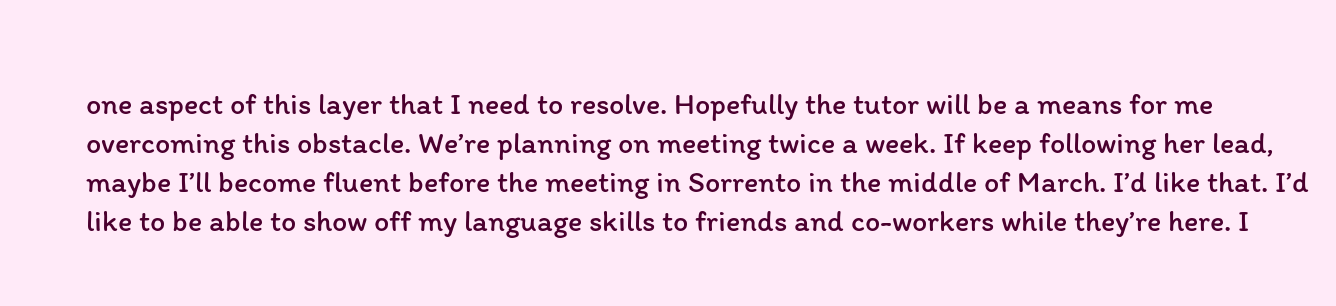one aspect of this layer that I need to resolve. Hopefully the tutor will be a means for me overcoming this obstacle. We’re planning on meeting twice a week. If keep following her lead, maybe I’ll become fluent before the meeting in Sorrento in the middle of March. I’d like that. I’d like to be able to show off my language skills to friends and co-workers while they’re here. I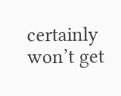certainly won’t get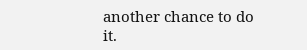another chance to do it.